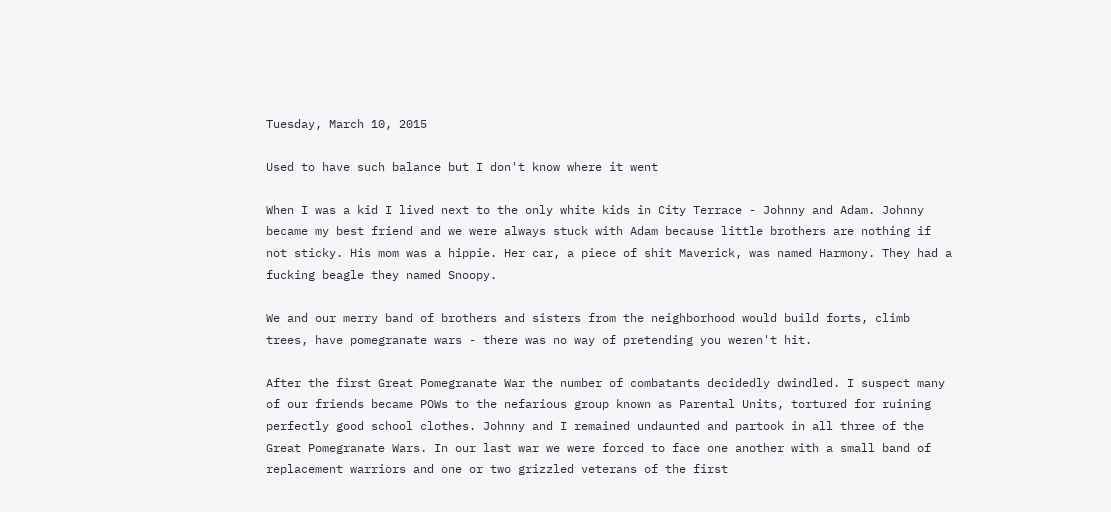Tuesday, March 10, 2015

Used to have such balance but I don't know where it went

When I was a kid I lived next to the only white kids in City Terrace - Johnny and Adam. Johnny became my best friend and we were always stuck with Adam because little brothers are nothing if not sticky. His mom was a hippie. Her car, a piece of shit Maverick, was named Harmony. They had a fucking beagle they named Snoopy.

We and our merry band of brothers and sisters from the neighborhood would build forts, climb trees, have pomegranate wars - there was no way of pretending you weren't hit.

After the first Great Pomegranate War the number of combatants decidedly dwindled. I suspect many of our friends became POWs to the nefarious group known as Parental Units, tortured for ruining perfectly good school clothes. Johnny and I remained undaunted and partook in all three of the Great Pomegranate Wars. In our last war we were forced to face one another with a small band of replacement warriors and one or two grizzled veterans of the first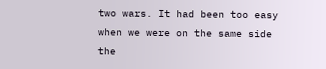two wars. It had been too easy when we were on the same side the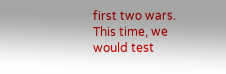first two wars. This time, we would test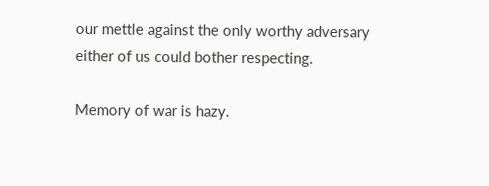our mettle against the only worthy adversary either of us could bother respecting.

Memory of war is hazy.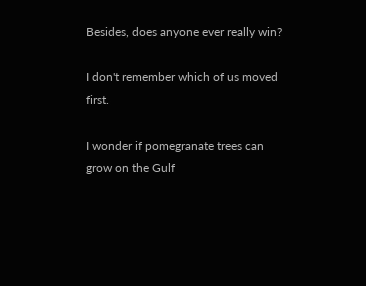Besides, does anyone ever really win?

I don't remember which of us moved first.

I wonder if pomegranate trees can grow on the Gulf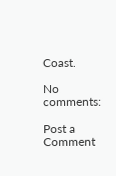Coast.

No comments:

Post a Comment